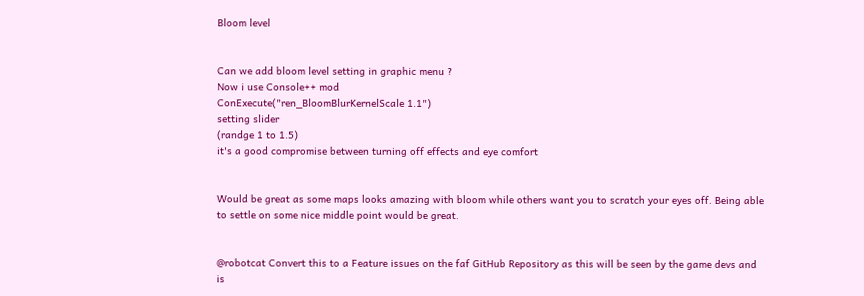Bloom level


Can we add bloom level setting in graphic menu ?
Now i use Console++ mod
ConExecute("ren_BloomBlurKernelScale 1.1")
setting slider
(randge 1 to 1.5)
it's a good compromise between turning off effects and eye comfort


Would be great as some maps looks amazing with bloom while others want you to scratch your eyes off. Being able to settle on some nice middle point would be great.


@robotcat Convert this to a Feature issues on the faf GitHub Repository as this will be seen by the game devs and is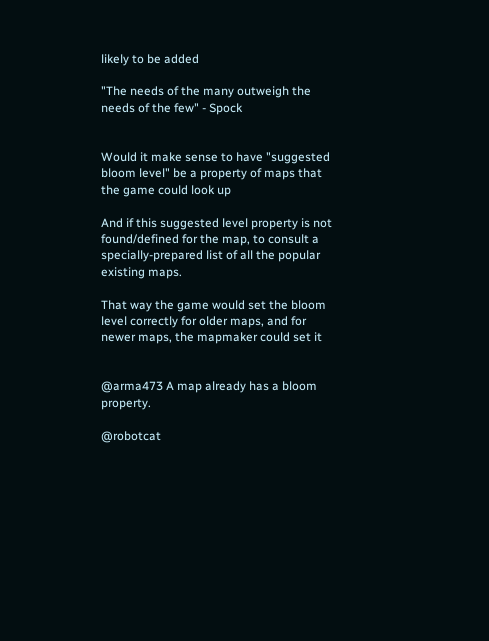likely to be added

"The needs of the many outweigh the needs of the few" - Spock


Would it make sense to have "suggested bloom level" be a property of maps that the game could look up

And if this suggested level property is not found/defined for the map, to consult a specially-prepared list of all the popular existing maps.

That way the game would set the bloom level correctly for older maps, and for newer maps, the mapmaker could set it


@arma473 A map already has a bloom property.

@robotcat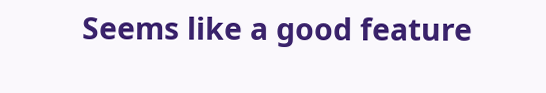Seems like a good feature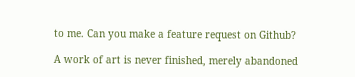to me. Can you make a feature request on Github?

A work of art is never finished, merely abandoned